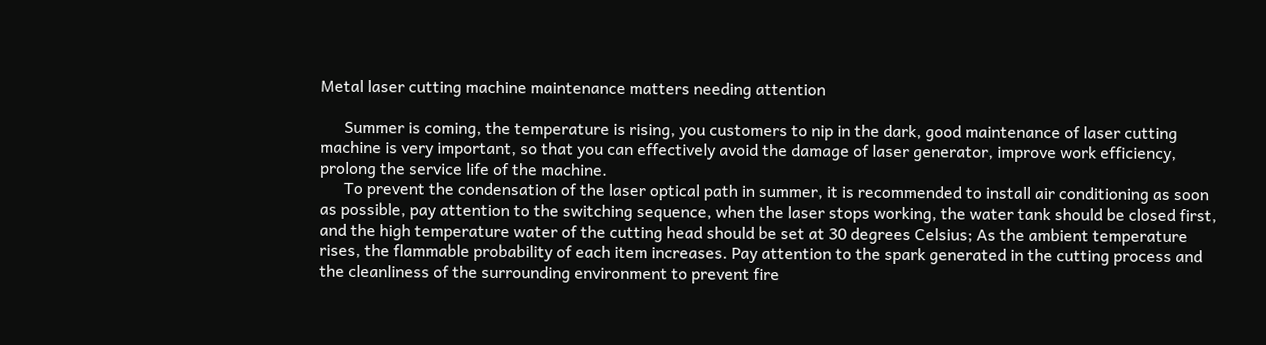Metal laser cutting machine maintenance matters needing attention

      Summer is coming, the temperature is rising, you customers to nip in the dark, good maintenance of laser cutting machine is very important, so that you can effectively avoid the damage of laser generator, improve work efficiency, prolong the service life of the machine.
      To prevent the condensation of the laser optical path in summer, it is recommended to install air conditioning as soon as possible, pay attention to the switching sequence, when the laser stops working, the water tank should be closed first, and the high temperature water of the cutting head should be set at 30 degrees Celsius; As the ambient temperature rises, the flammable probability of each item increases. Pay attention to the spark generated in the cutting process and the cleanliness of the surrounding environment to prevent fire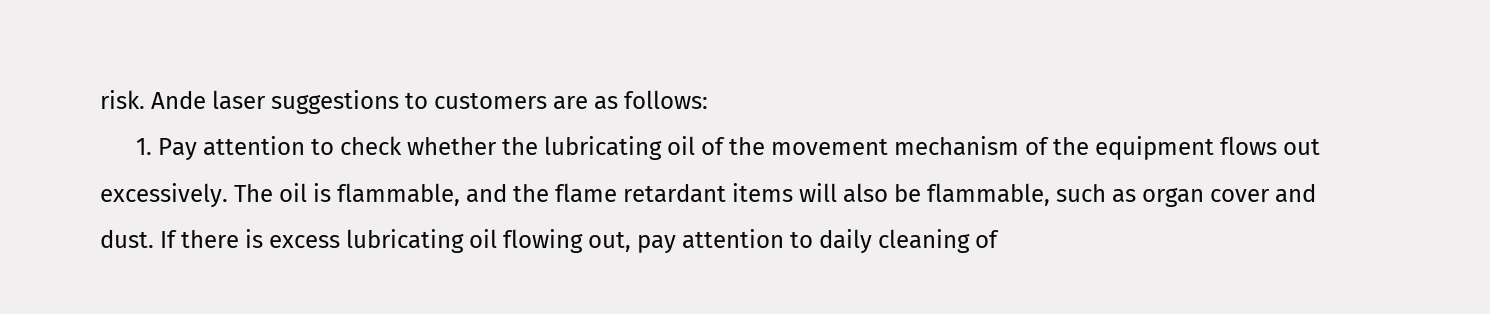risk. Ande laser suggestions to customers are as follows:
      1. Pay attention to check whether the lubricating oil of the movement mechanism of the equipment flows out excessively. The oil is flammable, and the flame retardant items will also be flammable, such as organ cover and dust. If there is excess lubricating oil flowing out, pay attention to daily cleaning of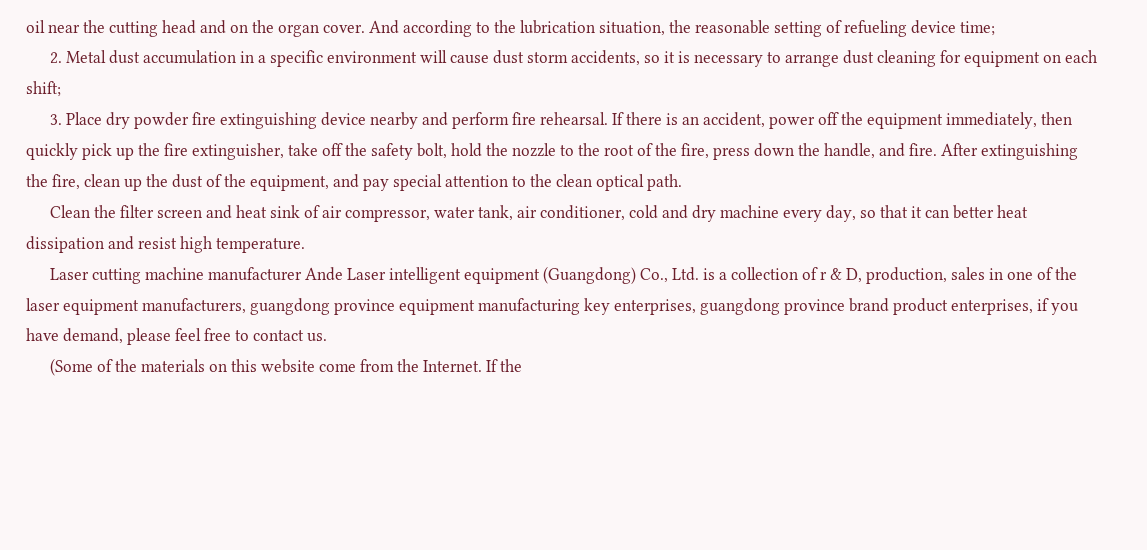oil near the cutting head and on the organ cover. And according to the lubrication situation, the reasonable setting of refueling device time;
      2. Metal dust accumulation in a specific environment will cause dust storm accidents, so it is necessary to arrange dust cleaning for equipment on each shift;
      3. Place dry powder fire extinguishing device nearby and perform fire rehearsal. If there is an accident, power off the equipment immediately, then quickly pick up the fire extinguisher, take off the safety bolt, hold the nozzle to the root of the fire, press down the handle, and fire. After extinguishing the fire, clean up the dust of the equipment, and pay special attention to the clean optical path.
      Clean the filter screen and heat sink of air compressor, water tank, air conditioner, cold and dry machine every day, so that it can better heat dissipation and resist high temperature.
      Laser cutting machine manufacturer Ande Laser intelligent equipment (Guangdong) Co., Ltd. is a collection of r & D, production, sales in one of the laser equipment manufacturers, guangdong province equipment manufacturing key enterprises, guangdong province brand product enterprises, if you have demand, please feel free to contact us.
      (Some of the materials on this website come from the Internet. If the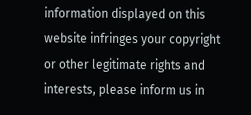information displayed on this website infringes your copyright or other legitimate rights and interests, please inform us in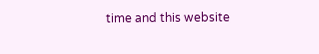time and this website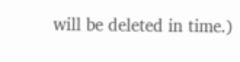will be deleted in time.)